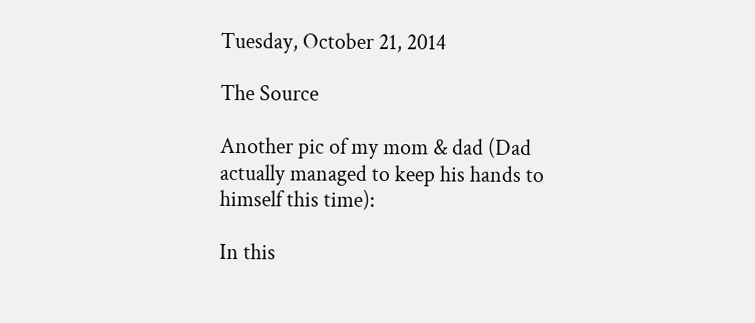Tuesday, October 21, 2014

The Source

Another pic of my mom & dad (Dad actually managed to keep his hands to himself this time):

In this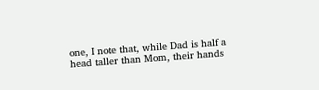one, I note that, while Dad is half a head taller than Mom, their hands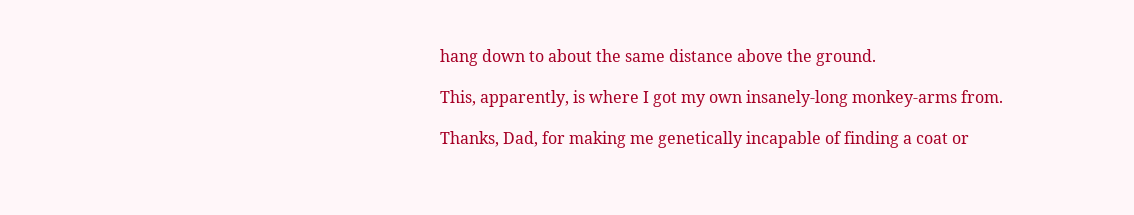hang down to about the same distance above the ground.

This, apparently, is where I got my own insanely-long monkey-arms from.

Thanks, Dad, for making me genetically incapable of finding a coat or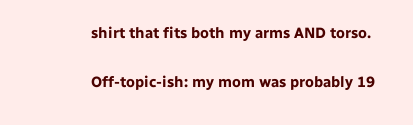shirt that fits both my arms AND torso.

Off-topic-ish: my mom was probably 19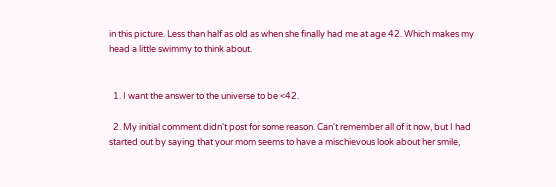in this picture. Less than half as old as when she finally had me at age 42. Which makes my head a little swimmy to think about.


  1. I want the answer to the universe to be <42.

  2. My initial comment didn't post for some reason. Can't remember all of it now, but I had started out by saying that your mom seems to have a mischievous look about her smile,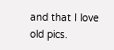and that I love old pics.